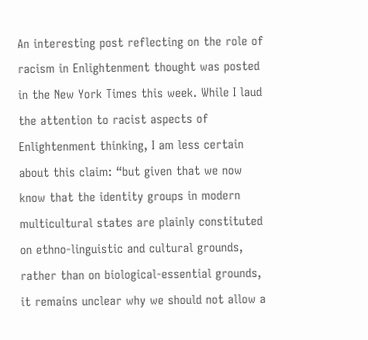An interesting post reflecting on the role of racism in Enlightenment thought was posted in the New York Times this week. While I laud the attention to racist aspects of Enlightenment thinking, I am less certain about this claim: “but given that we now know that the identity groups in modern multicultural states are plainly constituted on ethno-linguistic and cultural grounds, rather than on biological-essential grounds, it remains unclear why we should not allow a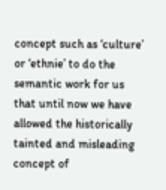concept such as ‘culture’ or ‘ethnie’ to do the semantic work for us that until now we have allowed the historically tainted and misleading concept of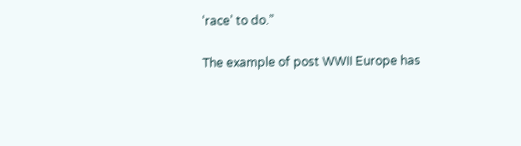‘race’ to do.”

The example of post WWII Europe has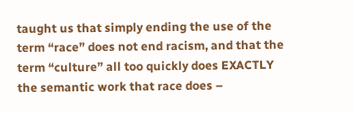taught us that simply ending the use of the term “race” does not end racism, and that the term “culture” all too quickly does EXACTLY the semantic work that race does –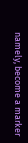namely, become a marker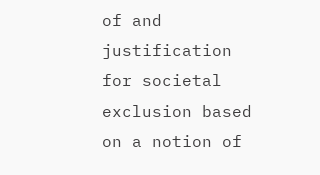of and justification for societal exclusion based on a notion of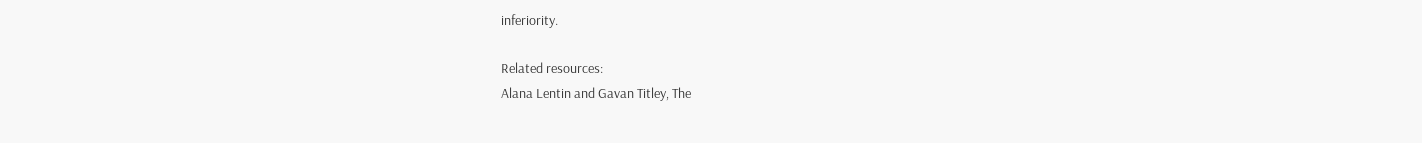inferiority.

Related resources:
Alana Lentin and Gavan Titley, The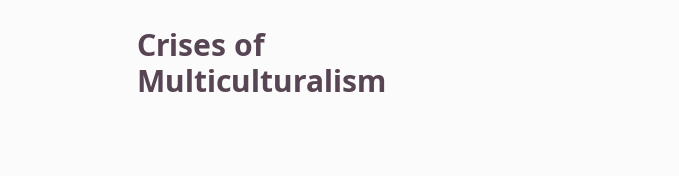Crises of Multiculturalism